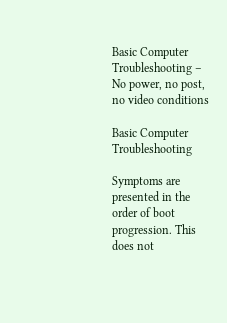Basic Computer Troubleshooting – No power, no post, no video conditions

Basic Computer Troubleshooting

Symptoms are presented in the order of boot progression. This does not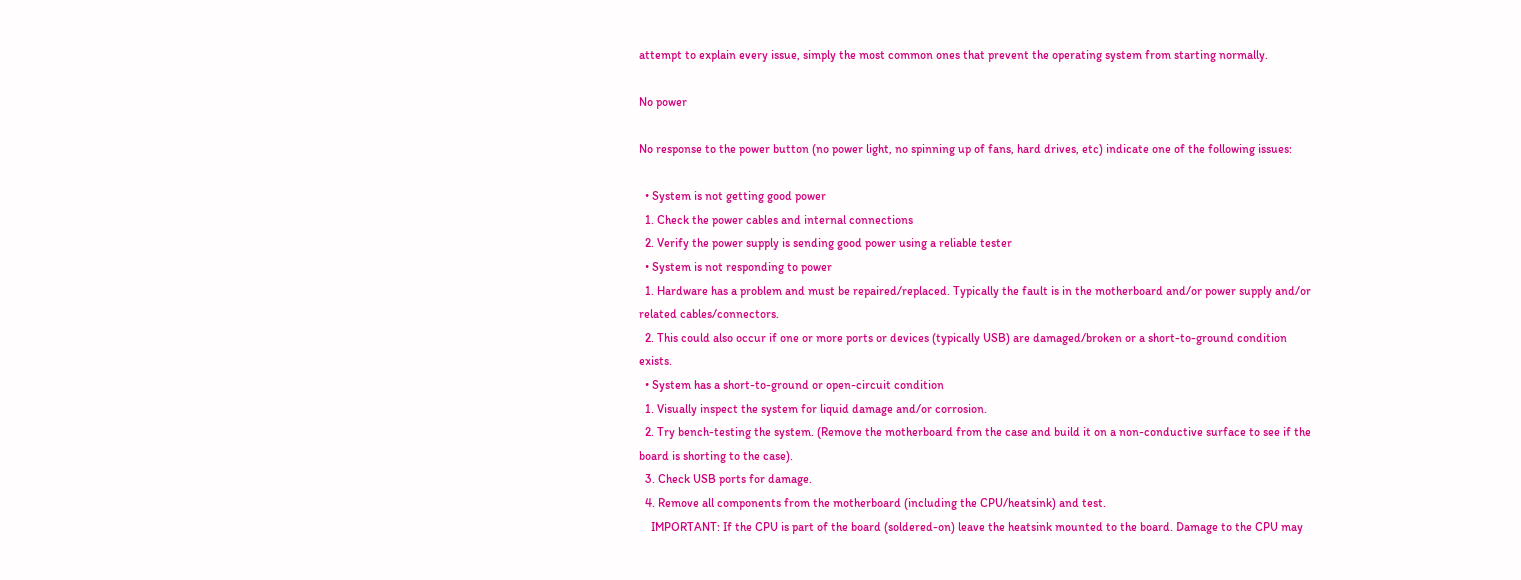attempt to explain every issue, simply the most common ones that prevent the operating system from starting normally.

No power

No response to the power button (no power light, no spinning up of fans, hard drives, etc) indicate one of the following issues:

  • System is not getting good power
  1. Check the power cables and internal connections
  2. Verify the power supply is sending good power using a reliable tester
  • System is not responding to power
  1. Hardware has a problem and must be repaired/replaced. Typically the fault is in the motherboard and/or power supply and/or related cables/connectors.
  2. This could also occur if one or more ports or devices (typically USB) are damaged/broken or a short-to-ground condition exists.
  • System has a short-to-ground or open-circuit condition
  1. Visually inspect the system for liquid damage and/or corrosion.
  2. Try bench-testing the system. (Remove the motherboard from the case and build it on a non-conductive surface to see if the board is shorting to the case).
  3. Check USB ports for damage.
  4. Remove all components from the motherboard (including the CPU/heatsink) and test.
    IMPORTANT: If the CPU is part of the board (soldered-on) leave the heatsink mounted to the board. Damage to the CPU may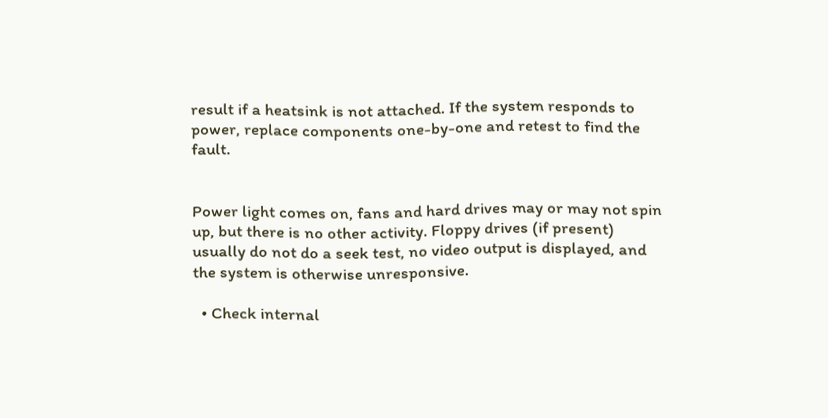result if a heatsink is not attached. If the system responds to power, replace components one-by-one and retest to find the fault.


Power light comes on, fans and hard drives may or may not spin up, but there is no other activity. Floppy drives (if present) usually do not do a seek test, no video output is displayed, and the system is otherwise unresponsive.

  • Check internal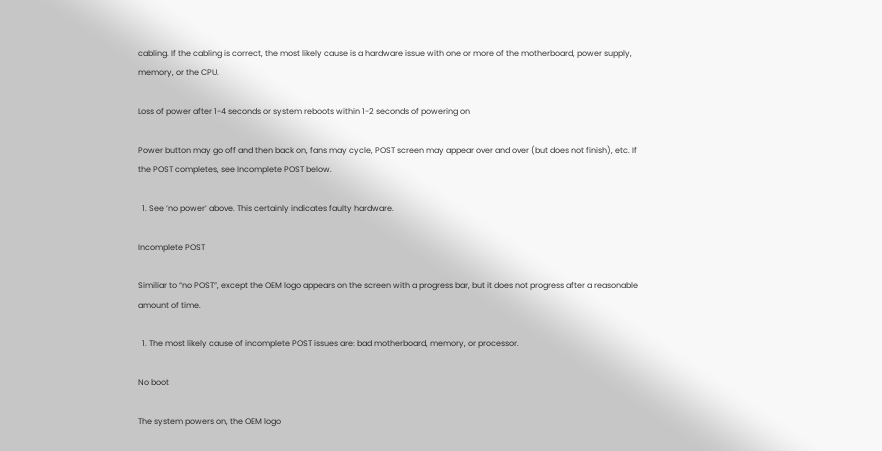cabling. If the cabling is correct, the most likely cause is a hardware issue with one or more of the motherboard, power supply, memory, or the CPU.

Loss of power after 1-4 seconds or system reboots within 1-2 seconds of powering on

Power button may go off and then back on, fans may cycle, POST screen may appear over and over (but does not finish), etc. If the POST completes, see Incomplete POST below.

  1. See ‘no power’ above. This certainly indicates faulty hardware.

Incomplete POST

Similiar to “no POST”, except the OEM logo appears on the screen with a progress bar, but it does not progress after a reasonable amount of time.

  1. The most likely cause of incomplete POST issues are: bad motherboard, memory, or processor.

No boot

The system powers on, the OEM logo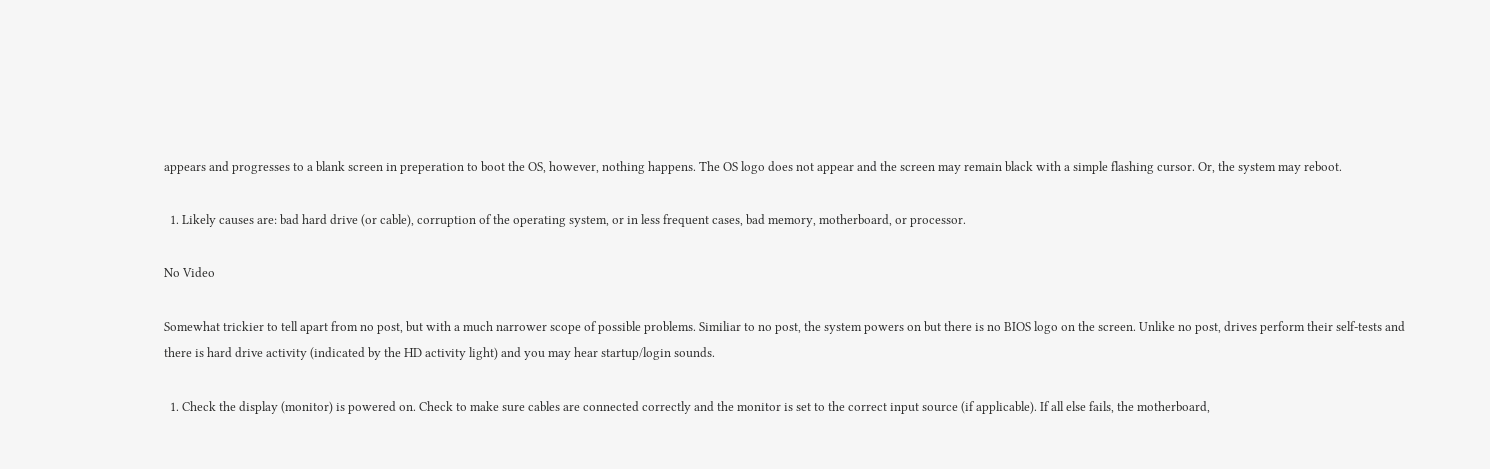appears and progresses to a blank screen in preperation to boot the OS, however, nothing happens. The OS logo does not appear and the screen may remain black with a simple flashing cursor. Or, the system may reboot.

  1. Likely causes are: bad hard drive (or cable), corruption of the operating system, or in less frequent cases, bad memory, motherboard, or processor.

No Video

Somewhat trickier to tell apart from no post, but with a much narrower scope of possible problems. Similiar to no post, the system powers on but there is no BIOS logo on the screen. Unlike no post, drives perform their self-tests and there is hard drive activity (indicated by the HD activity light) and you may hear startup/login sounds.

  1. Check the display (monitor) is powered on. Check to make sure cables are connected correctly and the monitor is set to the correct input source (if applicable). If all else fails, the motherboard,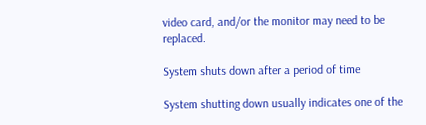video card, and/or the monitor may need to be replaced.

System shuts down after a period of time

System shutting down usually indicates one of the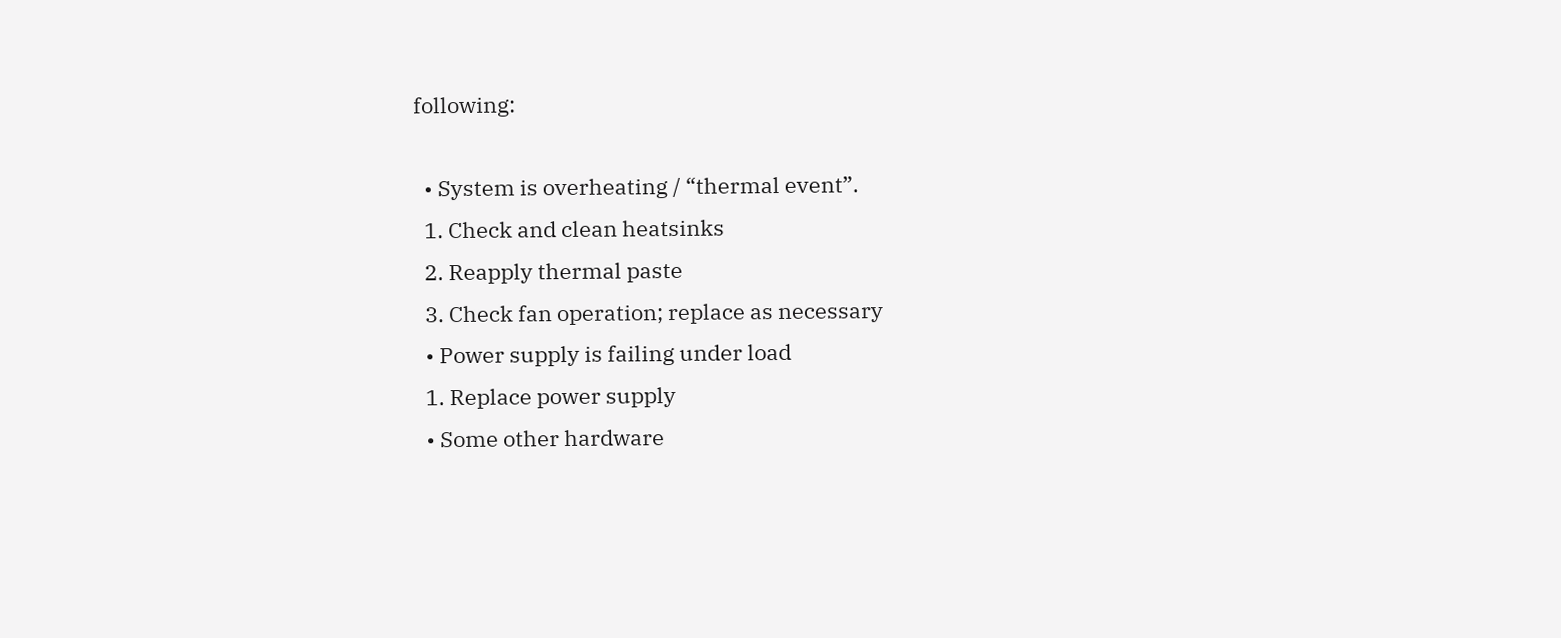following:

  • System is overheating / “thermal event”.
  1. Check and clean heatsinks
  2. Reapply thermal paste
  3. Check fan operation; replace as necessary
  • Power supply is failing under load
  1. Replace power supply
  • Some other hardware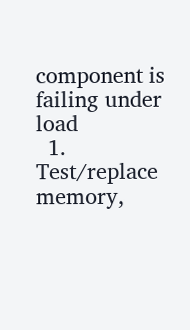component is failing under load
  1. Test/replace memory,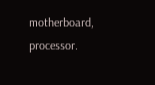motherboard, processor.